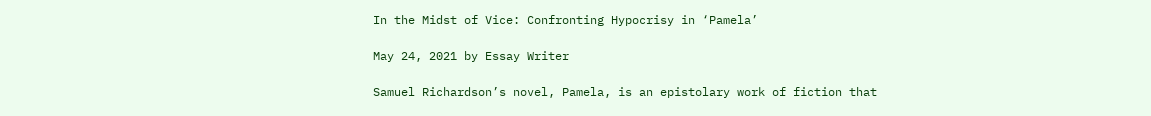In the Midst of Vice: Confronting Hypocrisy in ‘Pamela’

May 24, 2021 by Essay Writer

Samuel Richardson’s novel, Pamela, is an epistolary work of fiction that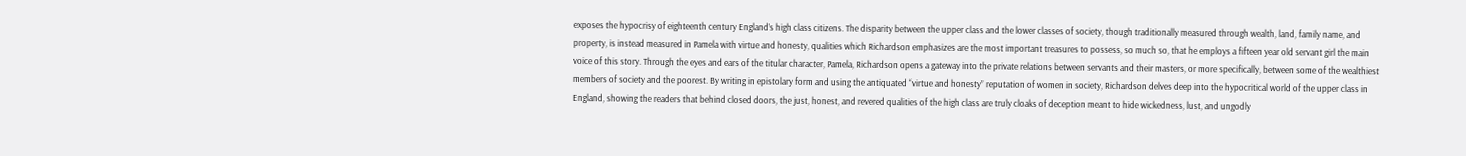exposes the hypocrisy of eighteenth century England’s high class citizens. The disparity between the upper class and the lower classes of society, though traditionally measured through wealth, land, family name, and property, is instead measured in Pamela with virtue and honesty, qualities which Richardson emphasizes are the most important treasures to possess, so much so, that he employs a fifteen year old servant girl the main voice of this story. Through the eyes and ears of the titular character, Pamela, Richardson opens a gateway into the private relations between servants and their masters, or more specifically, between some of the wealthiest members of society and the poorest. By writing in epistolary form and using the antiquated “virtue and honesty” reputation of women in society, Richardson delves deep into the hypocritical world of the upper class in England, showing the readers that behind closed doors, the just, honest, and revered qualities of the high class are truly cloaks of deception meant to hide wickedness, lust, and ungodly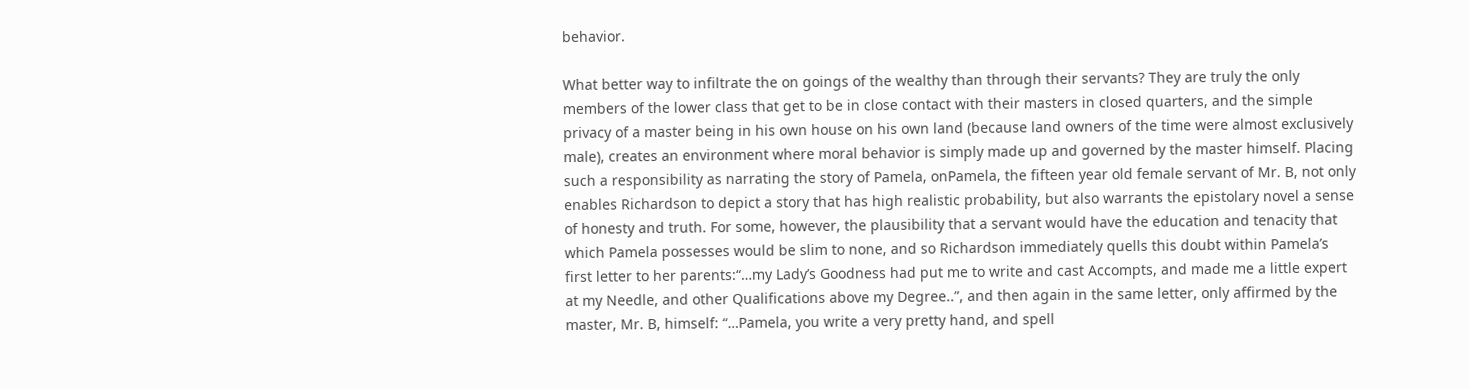behavior.

What better way to infiltrate the on goings of the wealthy than through their servants? They are truly the only members of the lower class that get to be in close contact with their masters in closed quarters, and the simple privacy of a master being in his own house on his own land (because land owners of the time were almost exclusively male), creates an environment where moral behavior is simply made up and governed by the master himself. Placing such a responsibility as narrating the story of Pamela, onPamela, the fifteen year old female servant of Mr. B, not only enables Richardson to depict a story that has high realistic probability, but also warrants the epistolary novel a sense of honesty and truth. For some, however, the plausibility that a servant would have the education and tenacity that which Pamela possesses would be slim to none, and so Richardson immediately quells this doubt within Pamela’s first letter to her parents:“…my Lady’s Goodness had put me to write and cast Accompts, and made me a little expert at my Needle, and other Qualifications above my Degree..”, and then again in the same letter, only affirmed by the master, Mr. B, himself: “…Pamela, you write a very pretty hand, and spell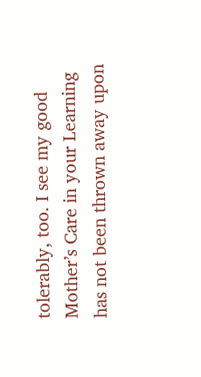tolerably, too. I see my good Mother’s Care in your Learning has not been thrown away upon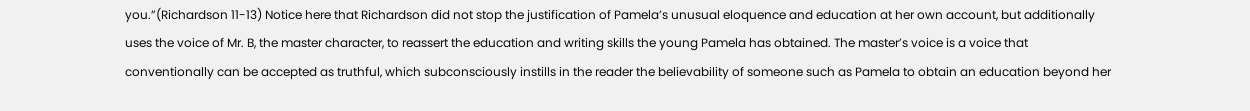you.”(Richardson 11-13) Notice here that Richardson did not stop the justification of Pamela’s unusual eloquence and education at her own account, but additionally uses the voice of Mr. B, the master character, to reassert the education and writing skills the young Pamela has obtained. The master’s voice is a voice that conventionally can be accepted as truthful, which subconsciously instills in the reader the believability of someone such as Pamela to obtain an education beyond her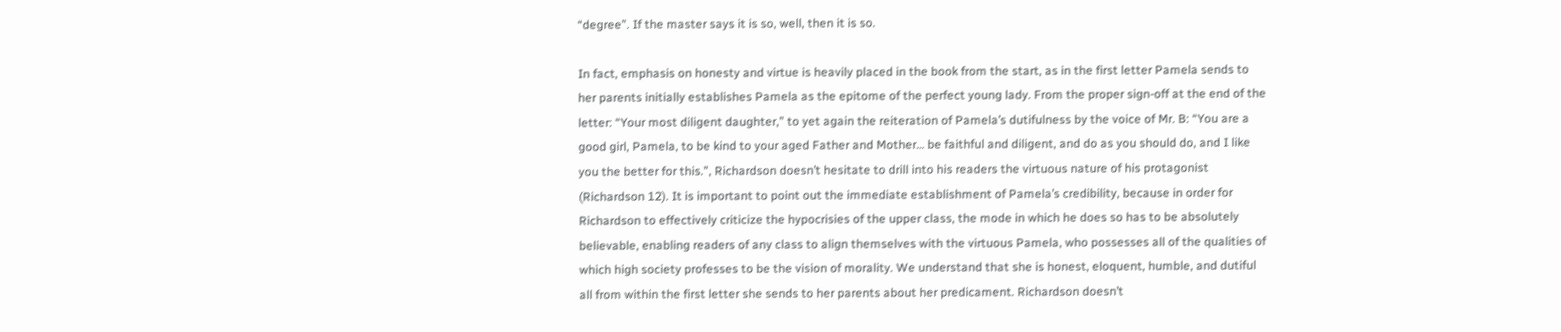“degree”. If the master says it is so, well, then it is so.

In fact, emphasis on honesty and virtue is heavily placed in the book from the start, as in the first letter Pamela sends to her parents initially establishes Pamela as the epitome of the perfect young lady. From the proper sign-off at the end of the letter: “Your most diligent daughter,” to yet again the reiteration of Pamela’s dutifulness by the voice of Mr. B: “You are a good girl, Pamela, to be kind to your aged Father and Mother… be faithful and diligent, and do as you should do, and I like you the better for this.”, Richardson doesn’t hesitate to drill into his readers the virtuous nature of his protagonist (Richardson 12). It is important to point out the immediate establishment of Pamela’s credibility, because in order for Richardson to effectively criticize the hypocrisies of the upper class, the mode in which he does so has to be absolutely believable, enabling readers of any class to align themselves with the virtuous Pamela, who possesses all of the qualities of which high society professes to be the vision of morality. We understand that she is honest, eloquent, humble, and dutiful all from within the first letter she sends to her parents about her predicament. Richardson doesn’t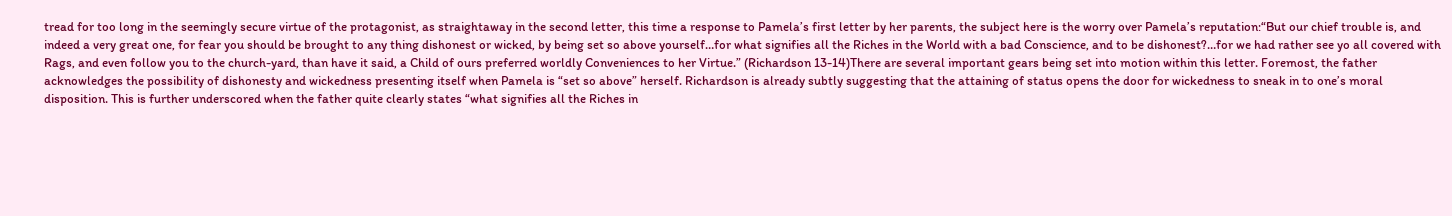tread for too long in the seemingly secure virtue of the protagonist, as straightaway in the second letter, this time a response to Pamela’s first letter by her parents, the subject here is the worry over Pamela’s reputation:“But our chief trouble is, and indeed a very great one, for fear you should be brought to any thing dishonest or wicked, by being set so above yourself…for what signifies all the Riches in the World with a bad Conscience, and to be dishonest?…for we had rather see yo all covered with Rags, and even follow you to the church-yard, than have it said, a Child of ours preferred worldly Conveniences to her Virtue.” (Richardson 13-14)There are several important gears being set into motion within this letter. Foremost, the father acknowledges the possibility of dishonesty and wickedness presenting itself when Pamela is “set so above” herself. Richardson is already subtly suggesting that the attaining of status opens the door for wickedness to sneak in to one’s moral disposition. This is further underscored when the father quite clearly states “what signifies all the Riches in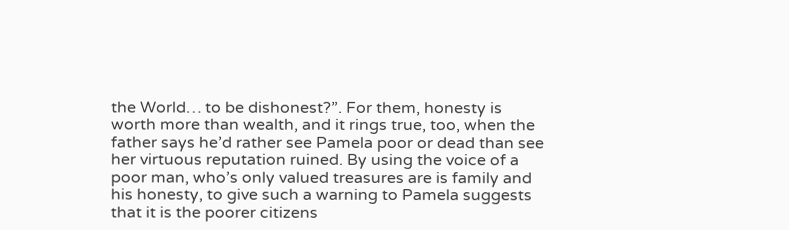the World… to be dishonest?”. For them, honesty is worth more than wealth, and it rings true, too, when the father says he’d rather see Pamela poor or dead than see her virtuous reputation ruined. By using the voice of a poor man, who’s only valued treasures are is family and his honesty, to give such a warning to Pamela suggests that it is the poorer citizens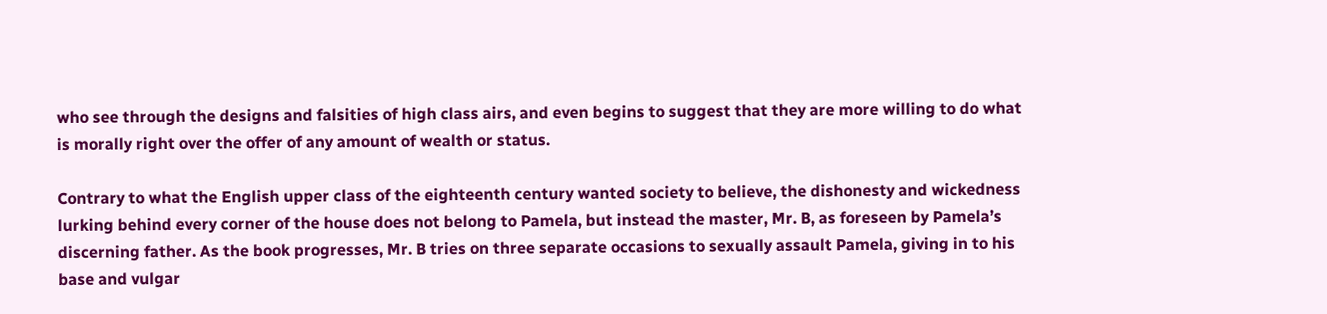who see through the designs and falsities of high class airs, and even begins to suggest that they are more willing to do what is morally right over the offer of any amount of wealth or status.

Contrary to what the English upper class of the eighteenth century wanted society to believe, the dishonesty and wickedness lurking behind every corner of the house does not belong to Pamela, but instead the master, Mr. B, as foreseen by Pamela’s discerning father. As the book progresses, Mr. B tries on three separate occasions to sexually assault Pamela, giving in to his base and vulgar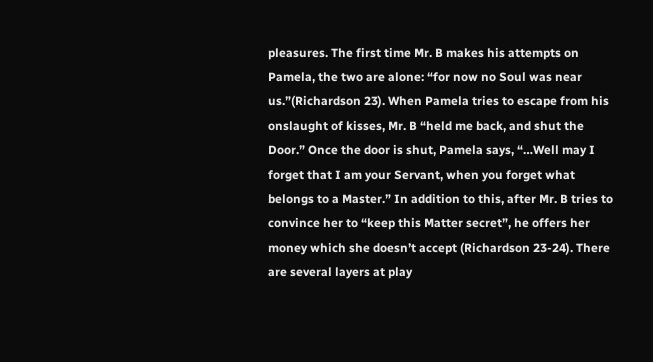pleasures. The first time Mr. B makes his attempts on Pamela, the two are alone: “for now no Soul was near us.”(Richardson 23). When Pamela tries to escape from his onslaught of kisses, Mr. B “held me back, and shut the Door.” Once the door is shut, Pamela says, “…Well may I forget that I am your Servant, when you forget what belongs to a Master.” In addition to this, after Mr. B tries to convince her to “keep this Matter secret”, he offers her money which she doesn’t accept (Richardson 23-24). There are several layers at play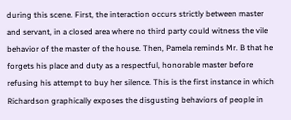during this scene. First, the interaction occurs strictly between master and servant, in a closed area where no third party could witness the vile behavior of the master of the house. Then, Pamela reminds Mr. B that he forgets his place and duty as a respectful, honorable master before refusing his attempt to buy her silence. This is the first instance in which Richardson graphically exposes the disgusting behaviors of people in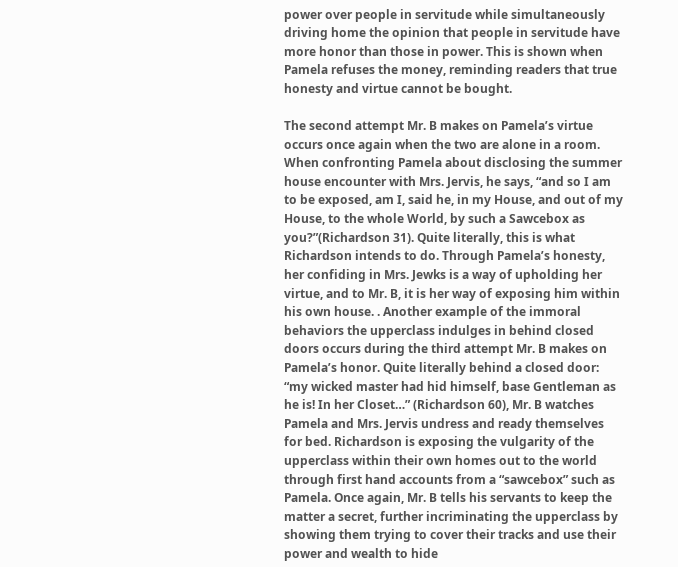power over people in servitude while simultaneously driving home the opinion that people in servitude have more honor than those in power. This is shown when Pamela refuses the money, reminding readers that true honesty and virtue cannot be bought.

The second attempt Mr. B makes on Pamela’s virtue occurs once again when the two are alone in a room. When confronting Pamela about disclosing the summer house encounter with Mrs. Jervis, he says, “and so I am to be exposed, am I, said he, in my House, and out of my House, to the whole World, by such a Sawcebox as you?”(Richardson 31). Quite literally, this is what Richardson intends to do. Through Pamela’s honesty, her confiding in Mrs. Jewks is a way of upholding her virtue, and to Mr. B, it is her way of exposing him within his own house. . Another example of the immoral behaviors the upperclass indulges in behind closed doors occurs during the third attempt Mr. B makes on Pamela’s honor. Quite literally behind a closed door: “my wicked master had hid himself, base Gentleman as he is! In her Closet…” (Richardson 60), Mr. B watches Pamela and Mrs. Jervis undress and ready themselves for bed. Richardson is exposing the vulgarity of the upperclass within their own homes out to the world through first hand accounts from a “sawcebox” such as Pamela. Once again, Mr. B tells his servants to keep the matter a secret, further incriminating the upperclass by showing them trying to cover their tracks and use their power and wealth to hide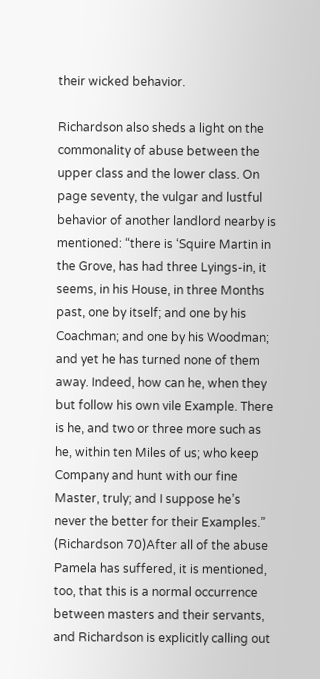their wicked behavior.

Richardson also sheds a light on the commonality of abuse between the upper class and the lower class. On page seventy, the vulgar and lustful behavior of another landlord nearby is mentioned: “there is ‘Squire Martin in the Grove, has had three Lyings-in, it seems, in his House, in three Months past, one by itself; and one by his Coachman; and one by his Woodman; and yet he has turned none of them away. Indeed, how can he, when they but follow his own vile Example. There is he, and two or three more such as he, within ten Miles of us; who keep Company and hunt with our fine Master, truly; and I suppose he’s never the better for their Examples.” (Richardson 70)After all of the abuse Pamela has suffered, it is mentioned, too, that this is a normal occurrence between masters and their servants, and Richardson is explicitly calling out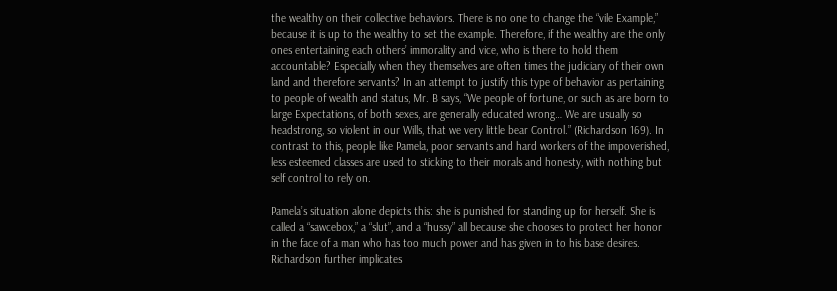the wealthy on their collective behaviors. There is no one to change the “vile Example,” because it is up to the wealthy to set the example. Therefore, if the wealthy are the only ones entertaining each others’ immorality and vice, who is there to hold them accountable? Especially when they themselves are often times the judiciary of their own land and therefore servants? In an attempt to justify this type of behavior as pertaining to people of wealth and status, Mr. B says, “We people of fortune, or such as are born to large Expectations, of both sexes, are generally educated wrong… We are usually so headstrong, so violent in our Wills, that we very little bear Control.” (Richardson 169). In contrast to this, people like Pamela, poor servants and hard workers of the impoverished, less esteemed classes are used to sticking to their morals and honesty, with nothing but self control to rely on.

Pamela’s situation alone depicts this: she is punished for standing up for herself. She is called a “sawcebox,” a “slut”, and a “hussy” all because she chooses to protect her honor in the face of a man who has too much power and has given in to his base desires. Richardson further implicates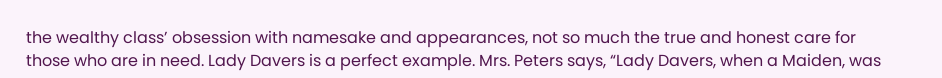the wealthy class’ obsession with namesake and appearances, not so much the true and honest care for those who are in need. Lady Davers is a perfect example. Mrs. Peters says, “Lady Davers, when a Maiden, was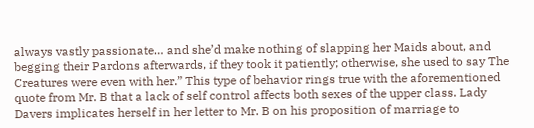always vastly passionate… and she’d make nothing of slapping her Maids about, and begging their Pardons afterwards, if they took it patiently; otherwise, she used to say The Creatures were even with her.” This type of behavior rings true with the aforementioned quote from Mr. B that a lack of self control affects both sexes of the upper class. Lady Davers implicates herself in her letter to Mr. B on his proposition of marriage to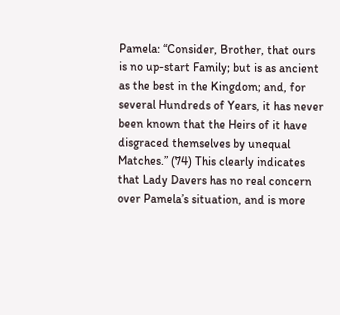Pamela: “Consider, Brother, that ours is no up-start Family; but is as ancient as the best in the Kingdom; and, for several Hundreds of Years, it has never been known that the Heirs of it have disgraced themselves by unequal Matches.” (74) This clearly indicates that Lady Davers has no real concern over Pamela’s situation, and is more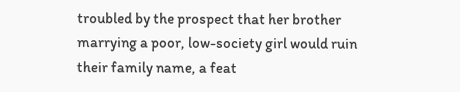troubled by the prospect that her brother marrying a poor, low-society girl would ruin their family name, a feat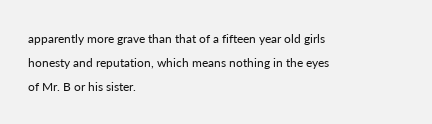apparently more grave than that of a fifteen year old girls honesty and reputation, which means nothing in the eyes of Mr. B or his sister.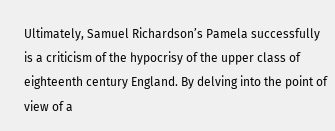Ultimately, Samuel Richardson’s Pamela successfully is a criticism of the hypocrisy of the upper class of eighteenth century England. By delving into the point of view of a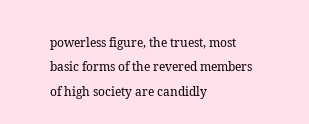powerless figure, the truest, most basic forms of the revered members of high society are candidly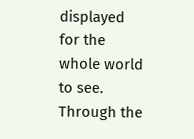displayed for the whole world to see. Through the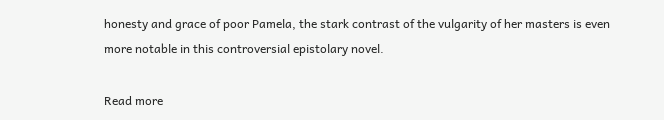honesty and grace of poor Pamela, the stark contrast of the vulgarity of her masters is even more notable in this controversial epistolary novel.

Read more